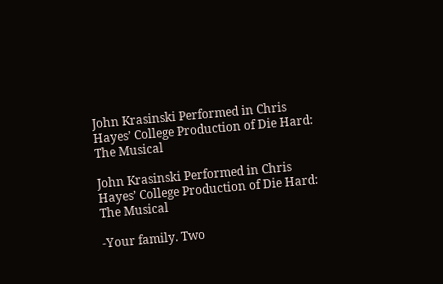John Krasinski Performed in Chris Hayes’ College Production of Die Hard: The Musical

John Krasinski Performed in Chris Hayes’ College Production of Die Hard: The Musical

-Your family. Two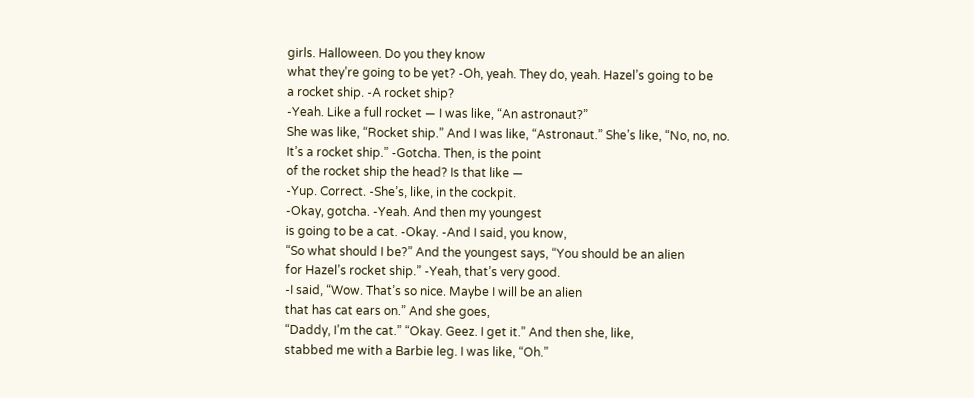girls. Halloween. Do you they know
what they’re going to be yet? -Oh, yeah. They do, yeah. Hazel’s going to be
a rocket ship. -A rocket ship?
-Yeah. Like a full rocket — I was like, “An astronaut?”
She was like, “Rocket ship.” And I was like, “Astronaut.” She’s like, “No, no, no.
It’s a rocket ship.” -Gotcha. Then, is the point
of the rocket ship the head? Is that like —
-Yup. Correct. -She’s, like, in the cockpit.
-Okay, gotcha. -Yeah. And then my youngest
is going to be a cat. -Okay. -And I said, you know,
“So what should I be?” And the youngest says, “You should be an alien
for Hazel’s rocket ship.” -Yeah, that’s very good.
-I said, “Wow. That’s so nice. Maybe I will be an alien
that has cat ears on.” And she goes,
“Daddy, I’m the cat.” “Okay. Geez. I get it.” And then she, like,
stabbed me with a Barbie leg. I was like, “Oh.”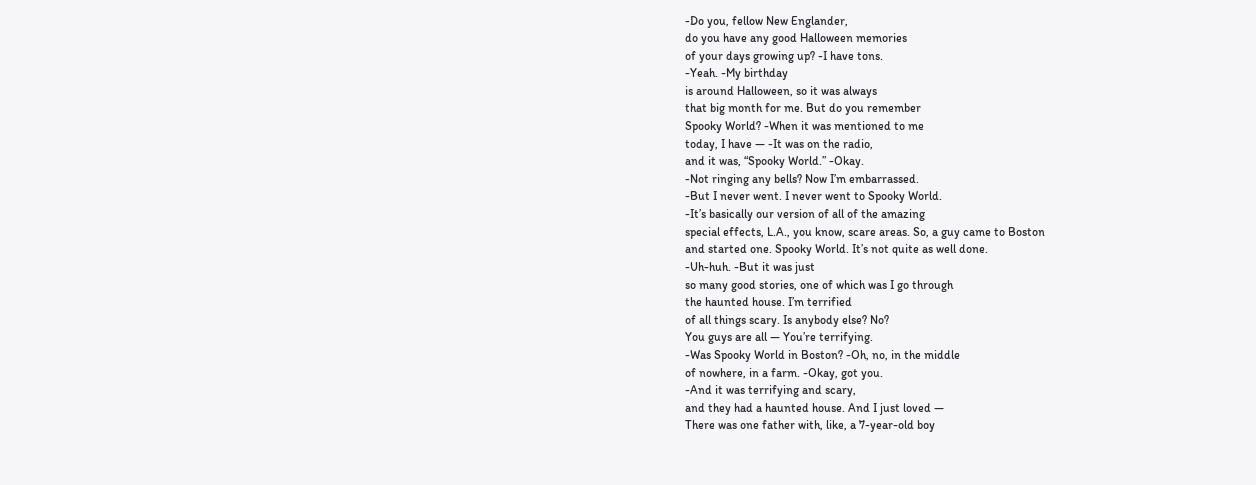-Do you, fellow New Englander,
do you have any good Halloween memories
of your days growing up? -I have tons.
-Yeah. -My birthday
is around Halloween, so it was always
that big month for me. But do you remember
Spooky World? -When it was mentioned to me
today, I have — -It was on the radio,
and it was, “Spooky World.” -Okay.
-Not ringing any bells? Now I’m embarrassed.
-But I never went. I never went to Spooky World.
-It’s basically our version of all of the amazing
special effects, L.A., you know, scare areas. So, a guy came to Boston
and started one. Spooky World. It’s not quite as well done.
-Uh-huh. -But it was just
so many good stories, one of which was I go through
the haunted house. I’m terrified
of all things scary. Is anybody else? No?
You guys are all — You’re terrifying.
-Was Spooky World in Boston? -Oh, no, in the middle
of nowhere, in a farm. -Okay, got you.
-And it was terrifying and scary,
and they had a haunted house. And I just loved —
There was one father with, like, a 7-year-old boy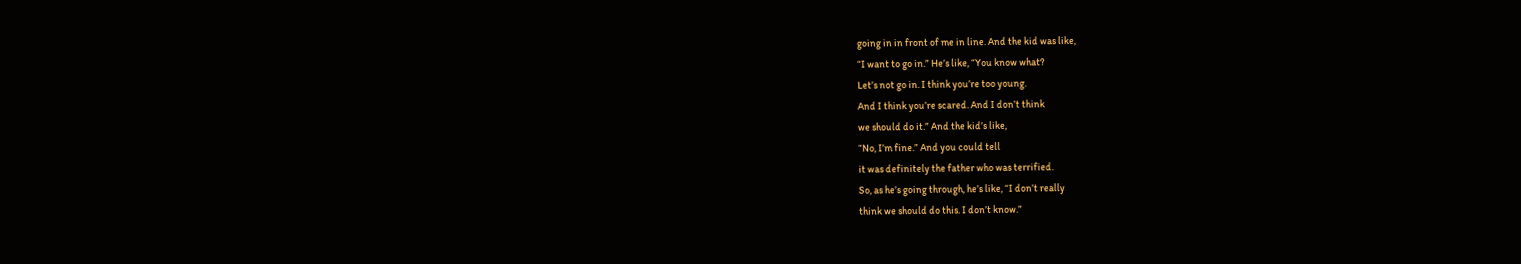going in in front of me in line. And the kid was like,
“I want to go in.” He’s like, “You know what?
Let’s not go in. I think you’re too young.
And I think you’re scared. And I don’t think
we should do it.” And the kid’s like,
“No, I’m fine.” And you could tell
it was definitely the father who was terrified.
So, as he’s going through, he’s like, “I don’t really
think we should do this. I don’t know.”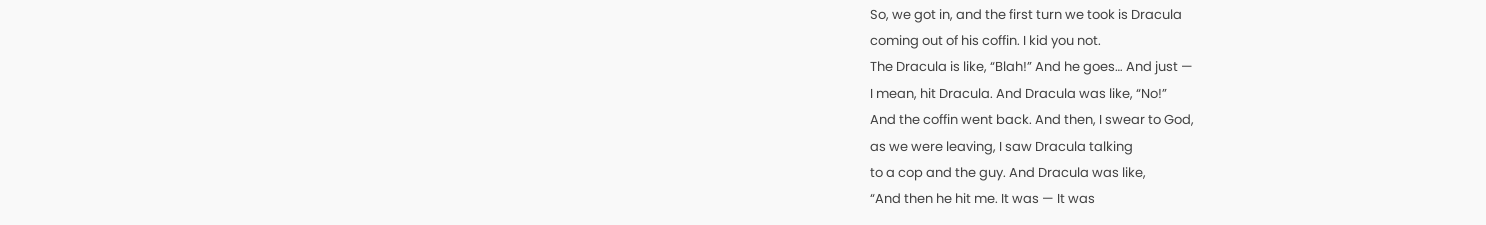So, we got in, and the first turn we took is Dracula
coming out of his coffin. I kid you not.
The Dracula is like, “Blah!” And he goes… And just —
I mean, hit Dracula. And Dracula was like, “No!”
And the coffin went back. And then, I swear to God,
as we were leaving, I saw Dracula talking
to a cop and the guy. And Dracula was like,
“And then he hit me. It was — It was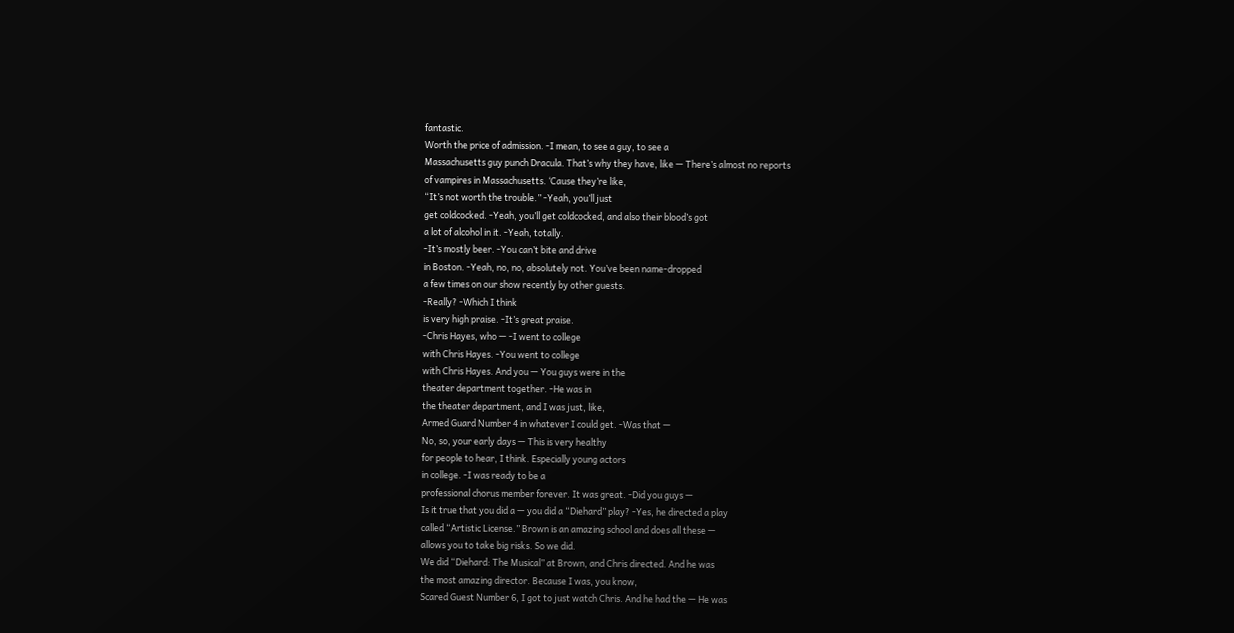fantastic.
Worth the price of admission. -I mean, to see a guy, to see a
Massachusetts guy punch Dracula. That’s why they have, like — There’s almost no reports
of vampires in Massachusetts. ‘Cause they’re like,
“It’s not worth the trouble.” -Yeah, you’ll just
get coldcocked. -Yeah, you’ll get coldcocked, and also their blood’s got
a lot of alcohol in it. -Yeah, totally.
-It’s mostly beer. -You can’t bite and drive
in Boston. -Yeah, no, no, absolutely not. You’ve been name-dropped
a few times on our show recently by other guests.
-Really? -Which I think
is very high praise. -It’s great praise.
-Chris Hayes, who — -I went to college
with Chris Hayes. -You went to college
with Chris Hayes. And you — You guys were in the
theater department together. -He was in
the theater department, and I was just, like,
Armed Guard Number 4 in whatever I could get. -Was that —
No, so, your early days — This is very healthy
for people to hear, I think. Especially young actors
in college. -I was ready to be a
professional chorus member forever. It was great. -Did you guys —
Is it true that you did a — you did a “Diehard” play? -Yes, he directed a play
called “Artistic License.” Brown is an amazing school and does all these —
allows you to take big risks. So we did.
We did “Diehard: The Musical” at Brown, and Chris directed. And he was
the most amazing director. Because I was, you know,
Scared Guest Number 6, I got to just watch Chris. And he had the — He was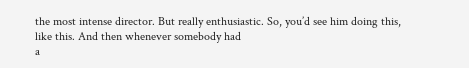the most intense director. But really enthusiastic. So, you’d see him doing this,
like this. And then whenever somebody had
a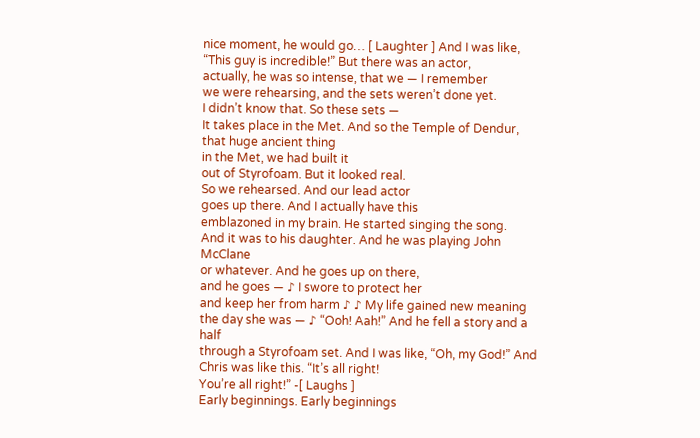nice moment, he would go… [ Laughter ] And I was like,
“This guy is incredible!” But there was an actor,
actually, he was so intense, that we — I remember
we were rehearsing, and the sets weren’t done yet.
I didn’t know that. So these sets —
It takes place in the Met. And so the Temple of Dendur, that huge ancient thing
in the Met, we had built it
out of Styrofoam. But it looked real.
So we rehearsed. And our lead actor
goes up there. And I actually have this
emblazoned in my brain. He started singing the song.
And it was to his daughter. And he was playing John McClane
or whatever. And he goes up on there,
and he goes — ♪ I swore to protect her
and keep her from harm ♪ ♪ My life gained new meaning
the day she was — ♪ “Ooh! Aah!” And he fell a story and a half
through a Styrofoam set. And I was like, “Oh, my God!” And Chris was like this. “It’s all right!
You’re all right!” -[ Laughs ]
Early beginnings. Early beginnings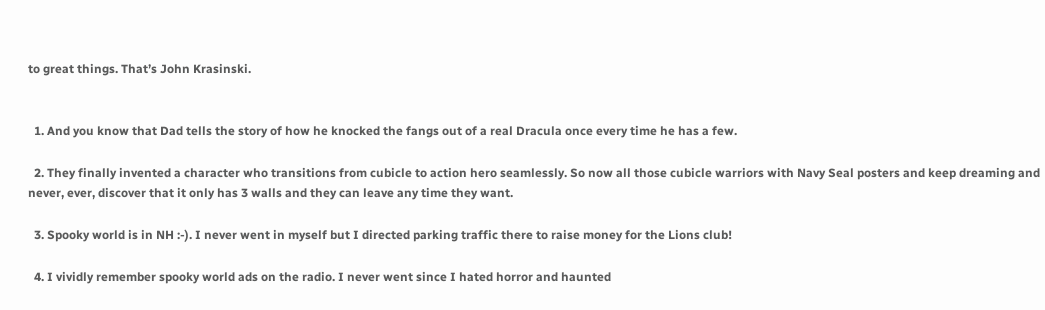to great things. That’s John Krasinski.


  1. And you know that Dad tells the story of how he knocked the fangs out of a real Dracula once every time he has a few.

  2. They finally invented a character who transitions from cubicle to action hero seamlessly. So now all those cubicle warriors with Navy Seal posters and keep dreaming and never, ever, discover that it only has 3 walls and they can leave any time they want.

  3. Spooky world is in NH :-). I never went in myself but I directed parking traffic there to raise money for the Lions club!

  4. I vividly remember spooky world ads on the radio. I never went since I hated horror and haunted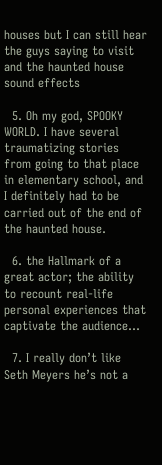houses but I can still hear the guys saying to visit and the haunted house sound effects

  5. Oh my god, SPOOKY WORLD. I have several traumatizing stories from going to that place in elementary school, and I definitely had to be carried out of the end of the haunted house.

  6. the Hallmark of a great actor; the ability to recount real-life personal experiences that captivate the audience…

  7. I really don’t like Seth Meyers he’s not a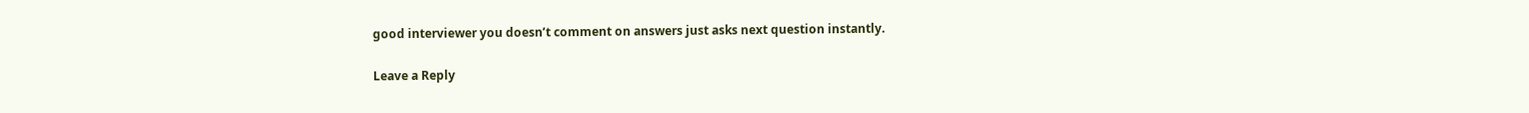good interviewer you doesn’t comment on answers just asks next question instantly.

Leave a Reply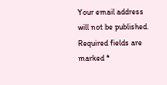Your email address will not be published. Required fields are marked *